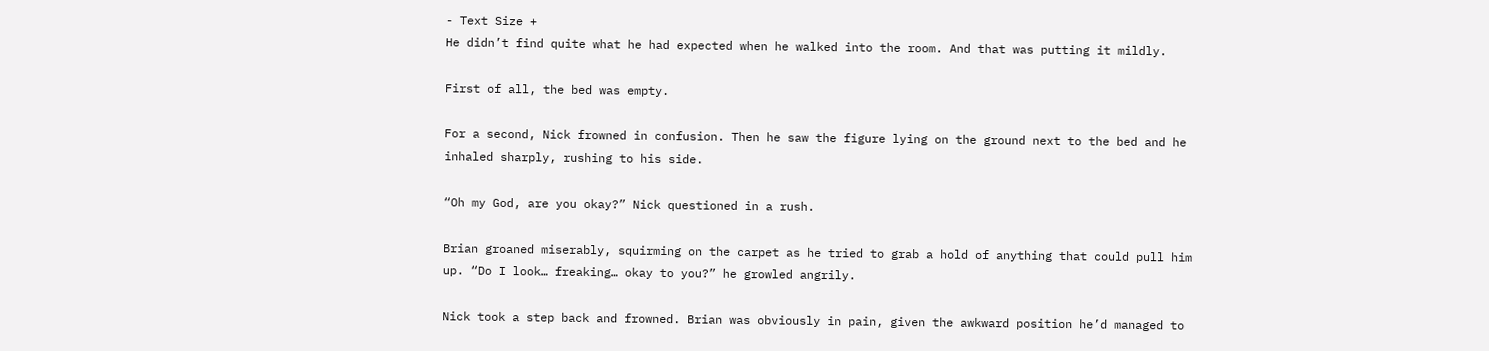- Text Size +
He didn’t find quite what he had expected when he walked into the room. And that was putting it mildly.

First of all, the bed was empty.

For a second, Nick frowned in confusion. Then he saw the figure lying on the ground next to the bed and he inhaled sharply, rushing to his side.

“Oh my God, are you okay?” Nick questioned in a rush.

Brian groaned miserably, squirming on the carpet as he tried to grab a hold of anything that could pull him up. “Do I look… freaking… okay to you?” he growled angrily.

Nick took a step back and frowned. Brian was obviously in pain, given the awkward position he’d managed to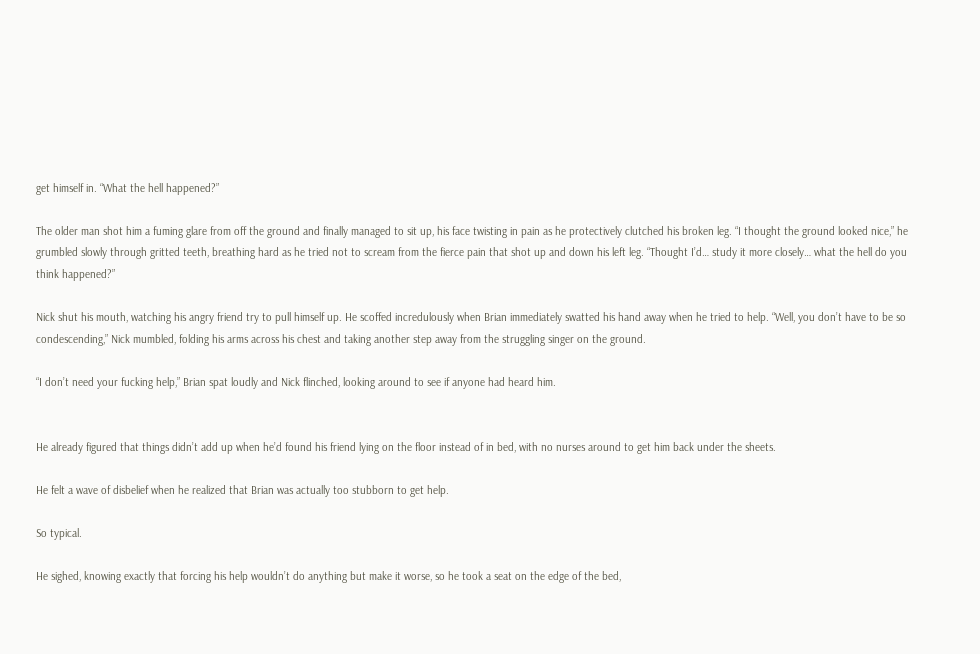get himself in. “What the hell happened?”

The older man shot him a fuming glare from off the ground and finally managed to sit up, his face twisting in pain as he protectively clutched his broken leg. “I thought the ground looked nice,” he grumbled slowly through gritted teeth, breathing hard as he tried not to scream from the fierce pain that shot up and down his left leg. “Thought I’d… study it more closely… what the hell do you think happened?”

Nick shut his mouth, watching his angry friend try to pull himself up. He scoffed incredulously when Brian immediately swatted his hand away when he tried to help. “Well, you don’t have to be so condescending,” Nick mumbled, folding his arms across his chest and taking another step away from the struggling singer on the ground.

“I don’t need your fucking help,” Brian spat loudly and Nick flinched, looking around to see if anyone had heard him.


He already figured that things didn’t add up when he’d found his friend lying on the floor instead of in bed, with no nurses around to get him back under the sheets.

He felt a wave of disbelief when he realized that Brian was actually too stubborn to get help.

So typical.

He sighed, knowing exactly that forcing his help wouldn’t do anything but make it worse, so he took a seat on the edge of the bed,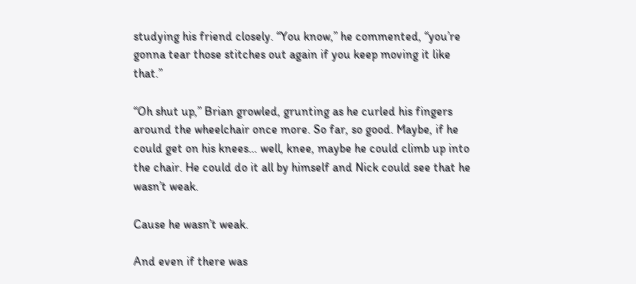studying his friend closely. “You know,” he commented, “you’re gonna tear those stitches out again if you keep moving it like that.”

“Oh shut up,” Brian growled, grunting as he curled his fingers around the wheelchair once more. So far, so good. Maybe, if he could get on his knees… well, knee, maybe he could climb up into the chair. He could do it all by himself and Nick could see that he wasn’t weak.

Cause he wasn’t weak.

And even if there was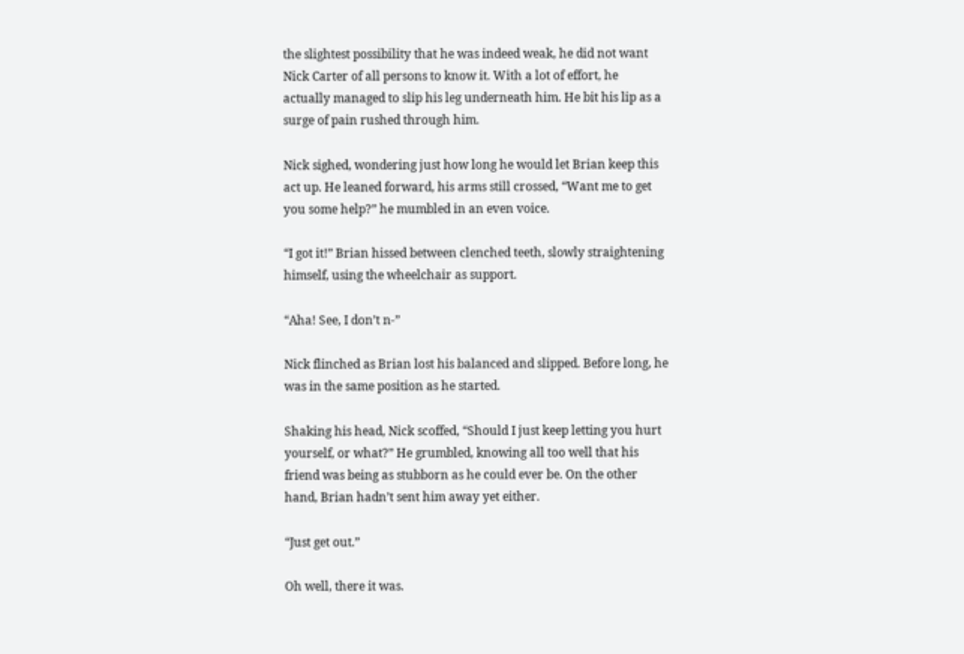the slightest possibility that he was indeed weak, he did not want Nick Carter of all persons to know it. With a lot of effort, he actually managed to slip his leg underneath him. He bit his lip as a surge of pain rushed through him.

Nick sighed, wondering just how long he would let Brian keep this act up. He leaned forward, his arms still crossed, “Want me to get you some help?” he mumbled in an even voice.

“I got it!” Brian hissed between clenched teeth, slowly straightening himself, using the wheelchair as support.

“Aha! See, I don’t n-”

Nick flinched as Brian lost his balanced and slipped. Before long, he was in the same position as he started.

Shaking his head, Nick scoffed, “Should I just keep letting you hurt yourself, or what?” He grumbled, knowing all too well that his friend was being as stubborn as he could ever be. On the other hand, Brian hadn’t sent him away yet either.

“Just get out.”

Oh well, there it was.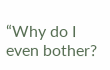“Why do I even bother?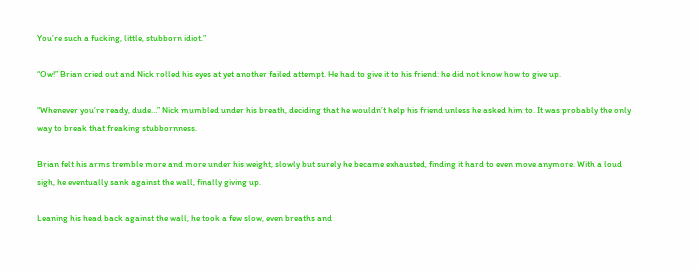You’re such a fucking, little, stubborn idiot.”

“Ow!” Brian cried out and Nick rolled his eyes at yet another failed attempt. He had to give it to his friend: he did not know how to give up.

“Whenever you’re ready, dude…” Nick mumbled under his breath, deciding that he wouldn’t help his friend unless he asked him to. It was probably the only way to break that freaking stubbornness.

Brian felt his arms tremble more and more under his weight, slowly but surely he became exhausted, finding it hard to even move anymore. With a loud sigh, he eventually sank against the wall, finally giving up.

Leaning his head back against the wall, he took a few slow, even breaths and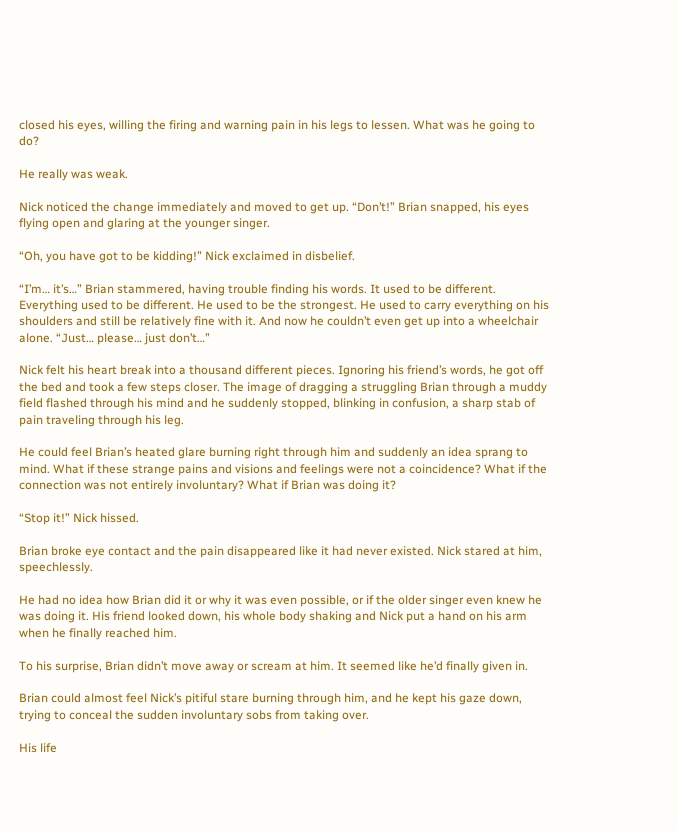closed his eyes, willing the firing and warning pain in his legs to lessen. What was he going to do?

He really was weak.

Nick noticed the change immediately and moved to get up. “Don’t!” Brian snapped, his eyes flying open and glaring at the younger singer.

“Oh, you have got to be kidding!” Nick exclaimed in disbelief.

“I’m… it’s…” Brian stammered, having trouble finding his words. It used to be different. Everything used to be different. He used to be the strongest. He used to carry everything on his shoulders and still be relatively fine with it. And now he couldn’t even get up into a wheelchair alone. “Just… please… just don’t…”

Nick felt his heart break into a thousand different pieces. Ignoring his friend’s words, he got off the bed and took a few steps closer. The image of dragging a struggling Brian through a muddy field flashed through his mind and he suddenly stopped, blinking in confusion, a sharp stab of pain traveling through his leg.

He could feel Brian’s heated glare burning right through him and suddenly an idea sprang to mind. What if these strange pains and visions and feelings were not a coincidence? What if the connection was not entirely involuntary? What if Brian was doing it?

“Stop it!” Nick hissed.

Brian broke eye contact and the pain disappeared like it had never existed. Nick stared at him, speechlessly.

He had no idea how Brian did it or why it was even possible, or if the older singer even knew he was doing it. His friend looked down, his whole body shaking and Nick put a hand on his arm when he finally reached him.

To his surprise, Brian didn’t move away or scream at him. It seemed like he’d finally given in.

Brian could almost feel Nick’s pitiful stare burning through him, and he kept his gaze down, trying to conceal the sudden involuntary sobs from taking over.

His life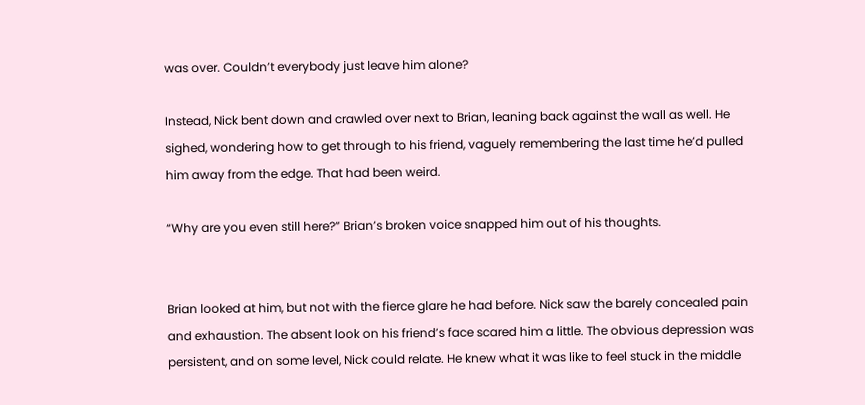was over. Couldn’t everybody just leave him alone?

Instead, Nick bent down and crawled over next to Brian, leaning back against the wall as well. He sighed, wondering how to get through to his friend, vaguely remembering the last time he’d pulled him away from the edge. That had been weird.

“Why are you even still here?” Brian’s broken voice snapped him out of his thoughts.


Brian looked at him, but not with the fierce glare he had before. Nick saw the barely concealed pain and exhaustion. The absent look on his friend’s face scared him a little. The obvious depression was persistent, and on some level, Nick could relate. He knew what it was like to feel stuck in the middle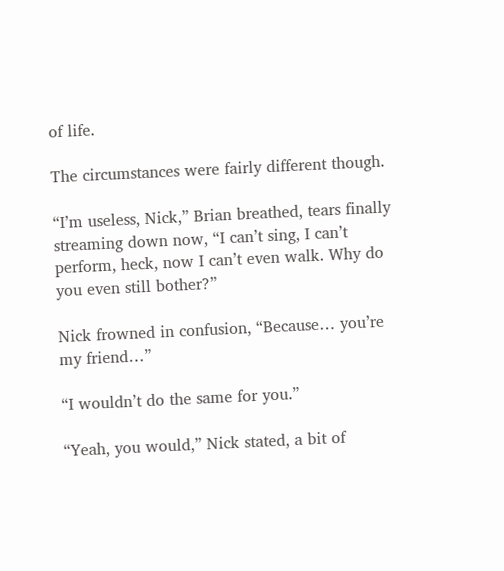of life.

The circumstances were fairly different though.

“I’m useless, Nick,” Brian breathed, tears finally streaming down now, “I can’t sing, I can’t perform, heck, now I can’t even walk. Why do you even still bother?”

Nick frowned in confusion, “Because… you’re my friend…”

“I wouldn’t do the same for you.”

“Yeah, you would,” Nick stated, a bit of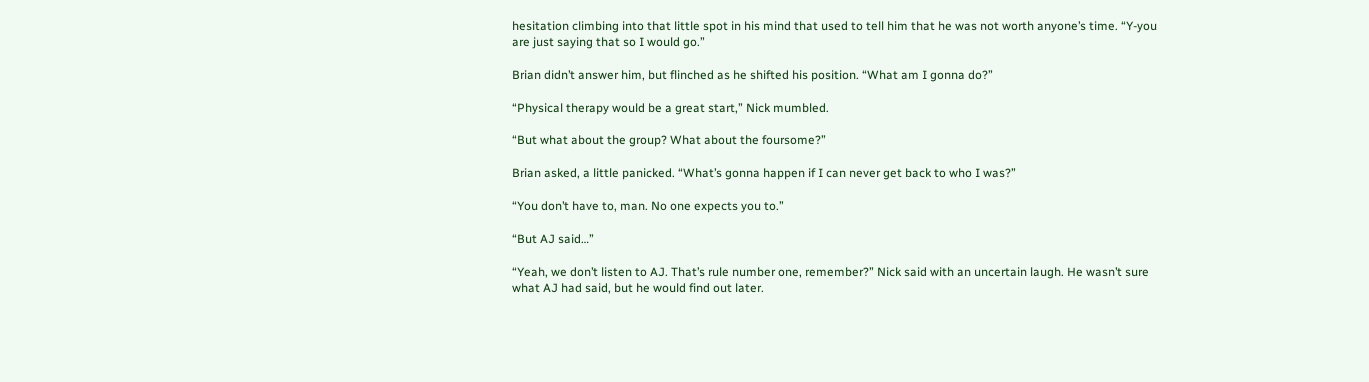hesitation climbing into that little spot in his mind that used to tell him that he was not worth anyone’s time. “Y-you are just saying that so I would go.”

Brian didn’t answer him, but flinched as he shifted his position. “What am I gonna do?”

“Physical therapy would be a great start,” Nick mumbled.

“But what about the group? What about the foursome?”

Brian asked, a little panicked. “What’s gonna happen if I can never get back to who I was?”

“You don’t have to, man. No one expects you to.”

“But AJ said…”

“Yeah, we don’t listen to AJ. That’s rule number one, remember?” Nick said with an uncertain laugh. He wasn’t sure what AJ had said, but he would find out later.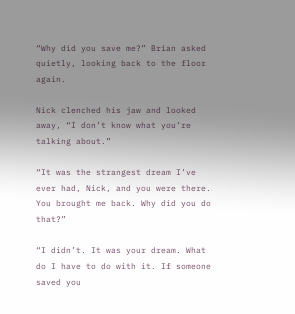“Why did you save me?” Brian asked quietly, looking back to the floor again.

Nick clenched his jaw and looked away, “I don’t know what you’re talking about.”

“It was the strangest dream I’ve ever had, Nick, and you were there. You brought me back. Why did you do that?”

“I didn’t. It was your dream. What do I have to do with it. If someone saved you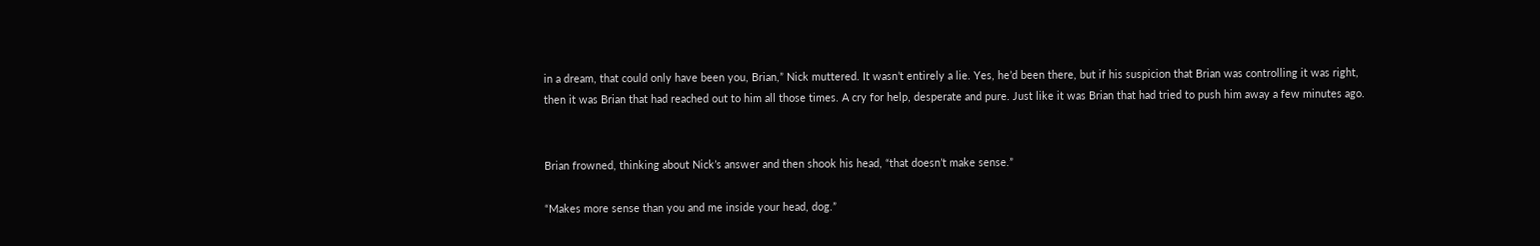in a dream, that could only have been you, Brian,” Nick muttered. It wasn’t entirely a lie. Yes, he’d been there, but if his suspicion that Brian was controlling it was right, then it was Brian that had reached out to him all those times. A cry for help, desperate and pure. Just like it was Brian that had tried to push him away a few minutes ago.


Brian frowned, thinking about Nick’s answer and then shook his head, “that doesn’t make sense.”

“Makes more sense than you and me inside your head, dog.”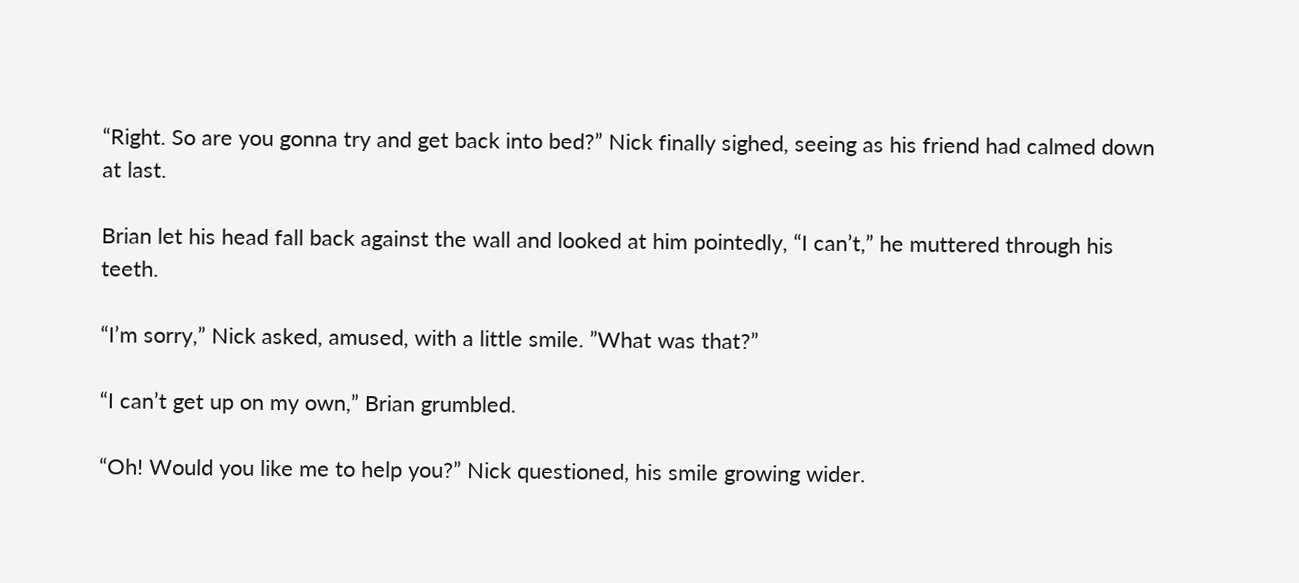“Right. So are you gonna try and get back into bed?” Nick finally sighed, seeing as his friend had calmed down at last.

Brian let his head fall back against the wall and looked at him pointedly, “I can’t,” he muttered through his teeth.

“I’m sorry,” Nick asked, amused, with a little smile. ”What was that?”

“I can’t get up on my own,” Brian grumbled.

“Oh! Would you like me to help you?” Nick questioned, his smile growing wider.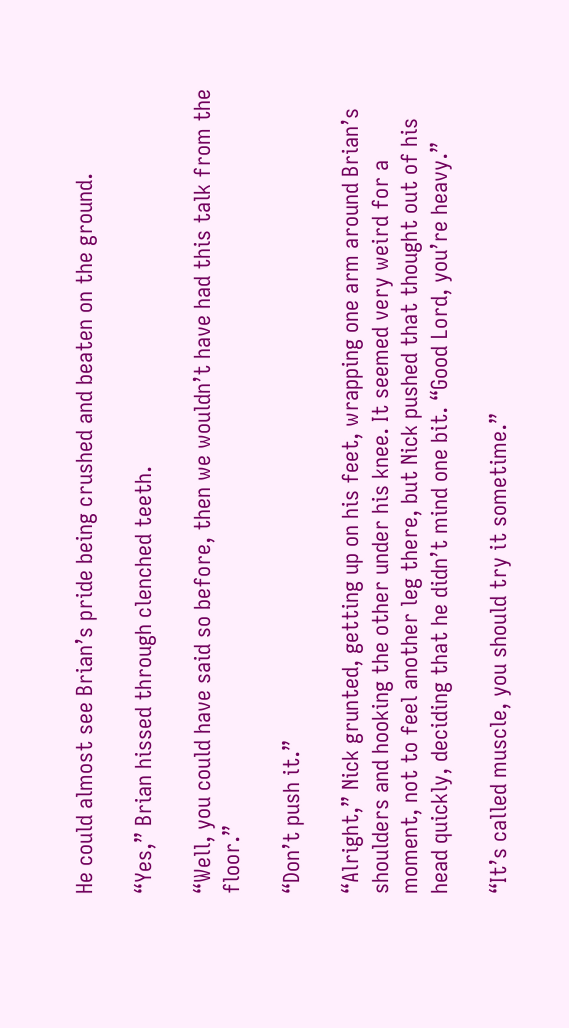He could almost see Brian’s pride being crushed and beaten on the ground.

“Yes,” Brian hissed through clenched teeth.

“Well, you could have said so before, then we wouldn’t have had this talk from the floor.”

“Don’t push it.”

“Alright,” Nick grunted, getting up on his feet, wrapping one arm around Brian’s shoulders and hooking the other under his knee. It seemed very weird for a moment, not to feel another leg there, but Nick pushed that thought out of his head quickly, deciding that he didn’t mind one bit. “Good Lord, you’re heavy.”

“It’s called muscle, you should try it sometime.”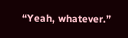“Yeah, whatever.”